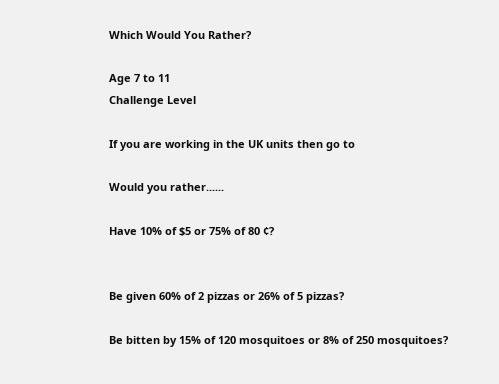Which Would You Rather?

Age 7 to 11
Challenge Level

If you are working in the UK units then go to

Would you rather......

Have 10% of $5 or 75% of 80 ¢?


Be given 60% of 2 pizzas or 26% of 5 pizzas?

Be bitten by 15% of 120 mosquitoes or 8% of 250 mosquitoes?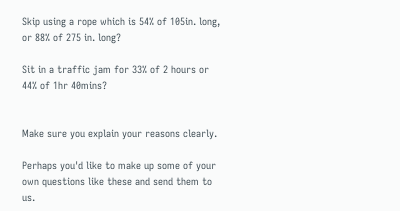Skip using a rope which is 54% of 105in. long, or 88% of 275 in. long?

Sit in a traffic jam for 33% of 2 hours or 44% of 1hr 40mins?


Make sure you explain your reasons clearly.

Perhaps you'd like to make up some of your own questions like these and send them to us.